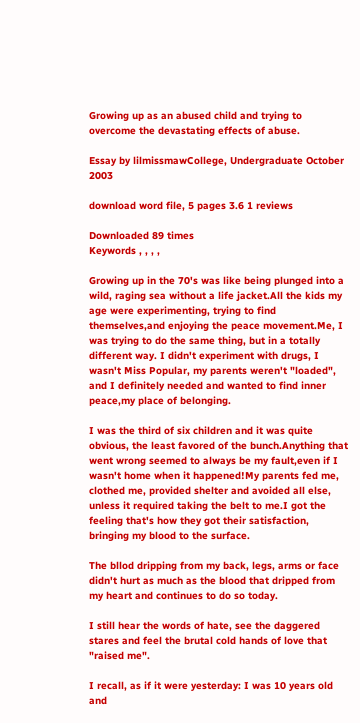Growing up as an abused child and trying to overcome the devastating effects of abuse.

Essay by lilmissmawCollege, Undergraduate October 2003

download word file, 5 pages 3.6 1 reviews

Downloaded 89 times
Keywords , , , ,

Growing up in the 70's was like being plunged into a wild, raging sea without a life jacket.All the kids my age were experimenting, trying to find themselves,and enjoying the peace movement.Me, I was trying to do the same thing, but in a totally different way. I didn't experiment with drugs, I wasn't Miss Popular, my parents weren't "loaded", and I definitely needed and wanted to find inner peace,my place of belonging.

I was the third of six children and it was quite obvious, the least favored of the bunch.Anything that went wrong seemed to always be my fault,even if I wasn't home when it happened!My parents fed me, clothed me, provided shelter and avoided all else, unless it required taking the belt to me.I got the feeling that's how they got their satisfaction, bringing my blood to the surface.

The bllod dripping from my back, legs, arms or face didn't hurt as much as the blood that dripped from my heart and continues to do so today.

I still hear the words of hate, see the daggered stares and feel the brutal cold hands of love that "raised me".

I recall, as if it were yesterday: I was 10 years old and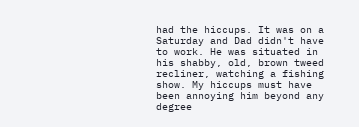had the hiccups. It was on a Saturday and Dad didn't have to work. He was situated in his shabby, old, brown tweed recliner, watching a fishing show. My hiccups must have been annoying him beyond any degree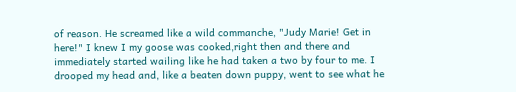of reason. He screamed like a wild commanche, "Judy Marie! Get in here!" I knew I my goose was cooked,right then and there and immediately started wailing like he had taken a two by four to me. I drooped my head and, like a beaten down puppy, went to see what he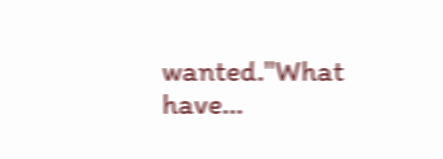wanted."What have...